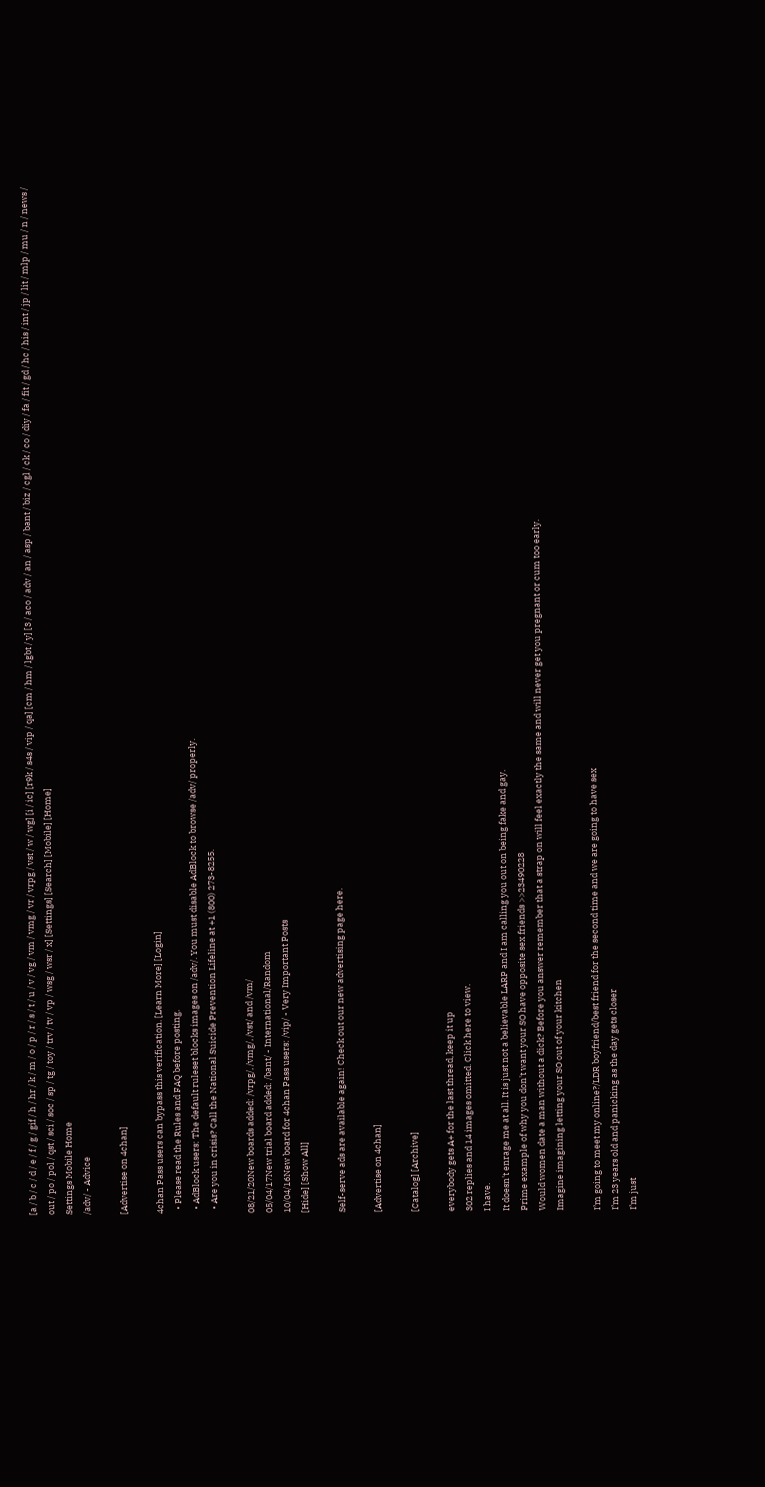[a / b / c / d / e / f / g / gif / h / hr / k / m / o / p / r / s / t / u / v / vg / vm / vmg / vr / vrpg / vst / w / wg] [i / ic] [r9k / s4s / vip / qa] [cm / hm / lgbt / y] [3 / aco / adv / an / asp / bant / biz / cgl / ck / co / diy / fa / fit / gd / hc / his / int / jp / lit / mlp / mu / n / news / out / po / pol / qst / sci / soc / sp / tg / toy / trv / tv / vp / wsg / wsr / x] [Settings] [Search] [Mobile] [Home]
Settings Mobile Home
/adv/ - Advice

[Advertise on 4chan]

4chan Pass users can bypass this verification. [Learn More] [Login]
  • Please read the Rules and FAQ before posting.
  • AdBlock users: The default ruleset blocks images on /adv/. You must disable AdBlock to browse /adv/ properly.
  • Are you in crisis? Call the National Suicide Prevention Lifeline at +1 (800) 273-8255.

08/21/20New boards added: /vrpg/, /vmg/, /vst/ and /vm/
05/04/17New trial board added: /bant/ - International/Random
10/04/16New board for 4chan Pass users: /vip/ - Very Important Posts
[Hide] [Show All]

Self-serve ads are available again! Check out our new advertising page here.

[Advertise on 4chan]

[Catalog] [Archive]

everybody gets A+ for the last thread, keep it up
302 replies and 14 images omitted. Click here to view.
I have.
It doesn't enrage me at all. It is just not a believable LARP and I am calling you out on being fake and gay.
Prime example of why you don't want your SO have opposite sex friends >>23490228
Would women date a man without a dick? Before you answer remember that a strap on will feel exactly the same and will never get you pregnant or cum too early.
Imagine imagining letting your SO out of your kitchen

I’m going to meet my online?/LDR boyfriend/best friend for the second time and we are going to have sex
I’m 23 years old and panicking as the day gets closer
I’m just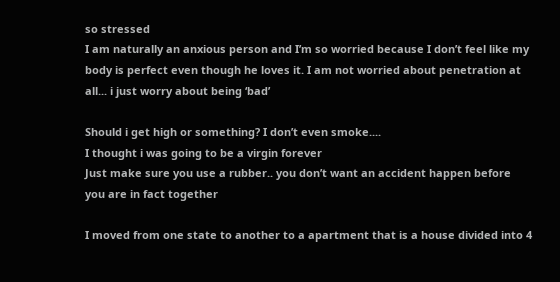so stressed
I am naturally an anxious person and I’m so worried because I don’t feel like my body is perfect even though he loves it. I am not worried about penetration at all... i just worry about being ‘bad’

Should i get high or something? I don’t even smoke....
I thought i was going to be a virgin forever
Just make sure you use a rubber.. you don’t want an accident happen before you are in fact together

I moved from one state to another to a apartment that is a house divided into 4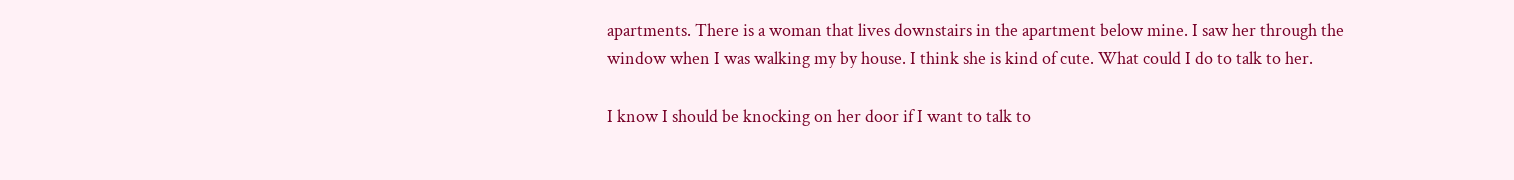apartments. There is a woman that lives downstairs in the apartment below mine. I saw her through the window when I was walking my by house. I think she is kind of cute. What could I do to talk to her.

I know I should be knocking on her door if I want to talk to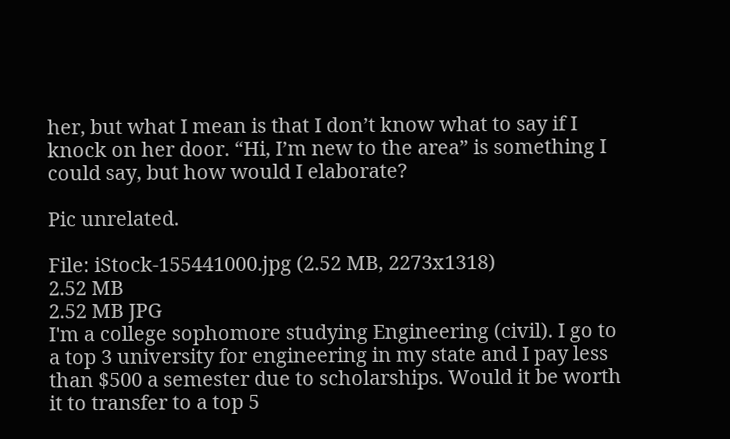her, but what I mean is that I don’t know what to say if I knock on her door. “Hi, I’m new to the area” is something I could say, but how would I elaborate?

Pic unrelated.

File: iStock-155441000.jpg (2.52 MB, 2273x1318)
2.52 MB
2.52 MB JPG
I'm a college sophomore studying Engineering (civil). I go to a top 3 university for engineering in my state and I pay less than $500 a semester due to scholarships. Would it be worth it to transfer to a top 5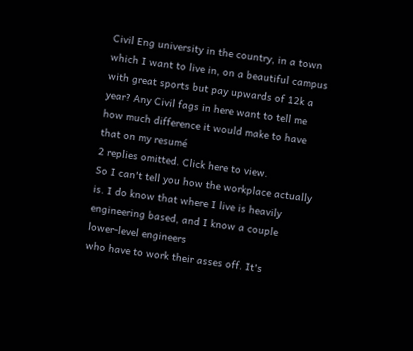Civil Eng university in the country, in a town which I want to live in, on a beautiful campus with great sports but pay upwards of 12k a year? Any Civil fags in here want to tell me how much difference it would make to have that on my resumé
2 replies omitted. Click here to view.
So I can't tell you how the workplace actually is. I do know that where I live is heavily engineering based, and I know a couple lower-level engineers
who have to work their asses off. It's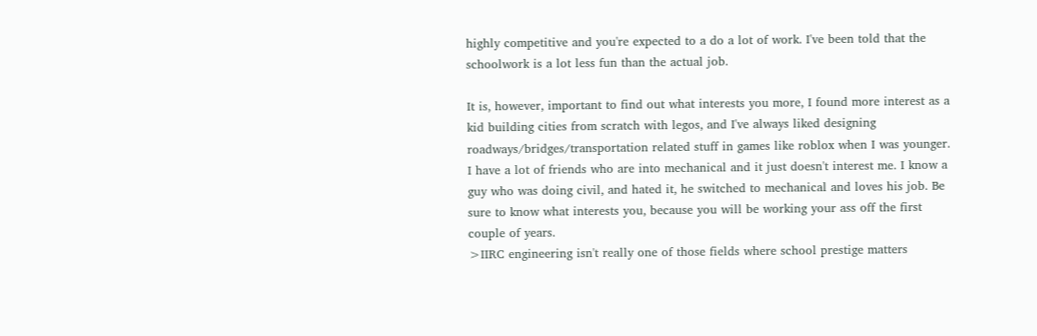highly competitive and you're expected to a do a lot of work. I've been told that the schoolwork is a lot less fun than the actual job.

It is, however, important to find out what interests you more, I found more interest as a kid building cities from scratch with legos, and I've always liked designing roadways/bridges/transportation related stuff in games like roblox when I was younger. I have a lot of friends who are into mechanical and it just doesn't interest me. I know a guy who was doing civil, and hated it, he switched to mechanical and loves his job. Be sure to know what interests you, because you will be working your ass off the first couple of years.
>IIRC engineering isn't really one of those fields where school prestige matters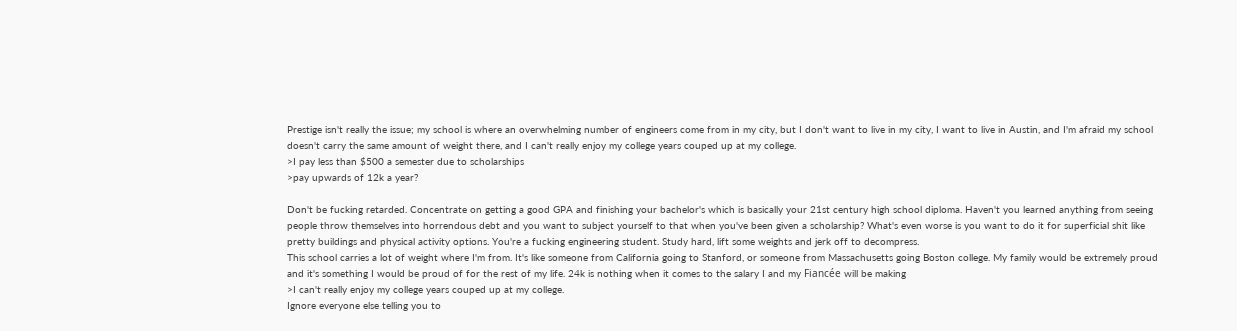Prestige isn't really the issue; my school is where an overwhelming number of engineers come from in my city, but I don't want to live in my city, I want to live in Austin, and I'm afraid my school doesn't carry the same amount of weight there, and I can't really enjoy my college years couped up at my college.
>I pay less than $500 a semester due to scholarships
>pay upwards of 12k a year?

Don't be fucking retarded. Concentrate on getting a good GPA and finishing your bachelor's which is basically your 21st century high school diploma. Haven't you learned anything from seeing people throw themselves into horrendous debt and you want to subject yourself to that when you've been given a scholarship? What's even worse is you want to do it for superficial shit like pretty buildings and physical activity options. You're a fucking engineering student. Study hard, lift some weights and jerk off to decompress.
This school carries a lot of weight where I'm from. It's like someone from California going to Stanford, or someone from Massachusetts going Boston college. My family would be extremely proud and it's something I would be proud of for the rest of my life. 24k is nothing when it comes to the salary I and my Fiancée will be making
>I can't really enjoy my college years couped up at my college.
Ignore everyone else telling you to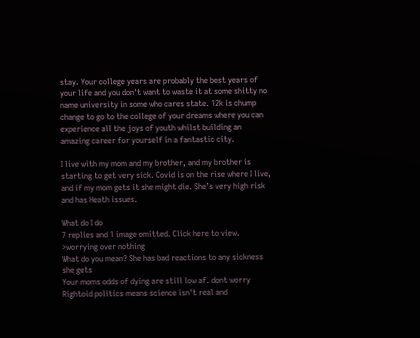stay. Your college years are probably the best years of your life and you don't want to waste it at some shitty no name university in some who cares state. 12k is chump change to go to the college of your dreams where you can experience all the joys of youth whilst building an amazing career for yourself in a fantastic city.

I live with my mom and my brother, and my brother is starting to get very sick. Covid is on the rise where I live, and if my mom gets it she might die. She’s very high risk and has Heath issues.

What do I do
7 replies and 1 image omitted. Click here to view.
>worrying over nothing
What do you mean? She has bad reactions to any sickness she gets
Your moms odds of dying are still low af. dont worry
Rightoid politics means science isn't real and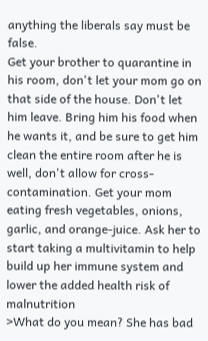anything the liberals say must be false.
Get your brother to quarantine in his room, don't let your mom go on that side of the house. Don't let him leave. Bring him his food when he wants it, and be sure to get him clean the entire room after he is well, don't allow for cross-contamination. Get your mom eating fresh vegetables, onions, garlic, and orange-juice. Ask her to start taking a multivitamin to help build up her immune system and lower the added health risk of malnutrition
>What do you mean? She has bad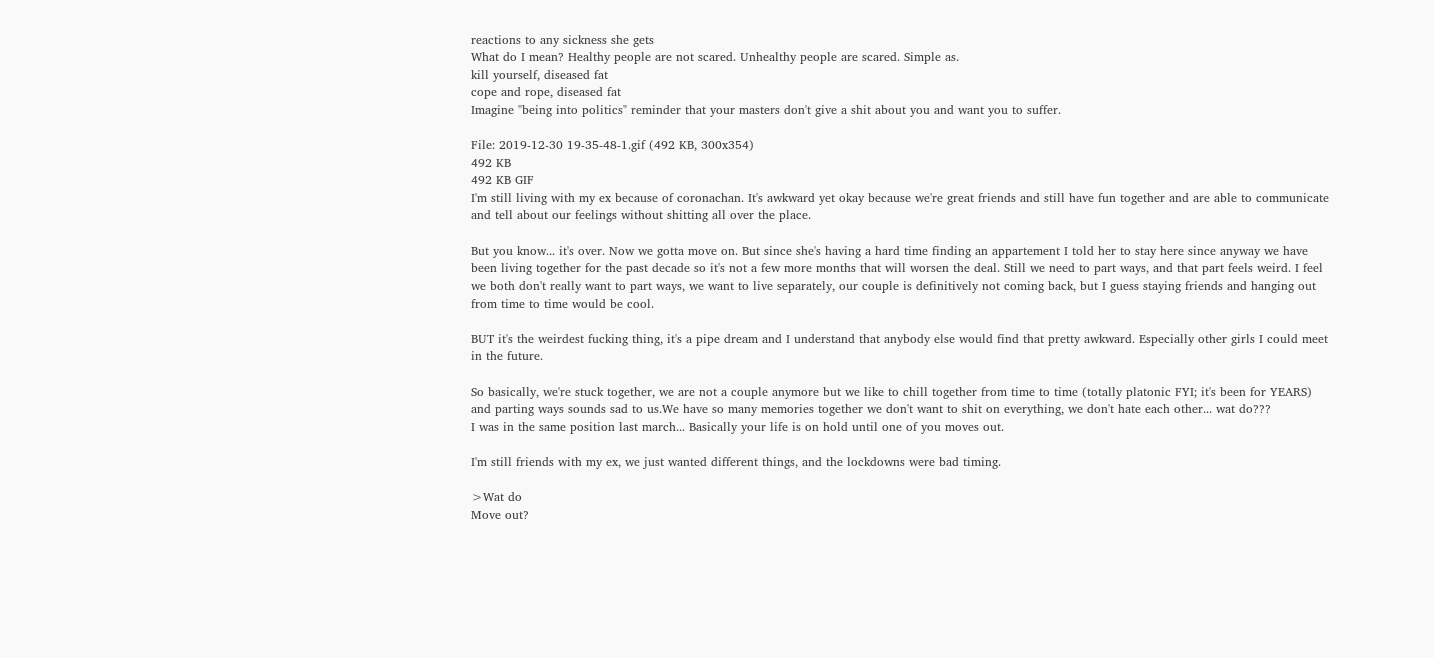reactions to any sickness she gets
What do I mean? Healthy people are not scared. Unhealthy people are scared. Simple as.
kill yourself, diseased fat
cope and rope, diseased fat
Imagine "being into politics" reminder that your masters don't give a shit about you and want you to suffer.

File: 2019-12-30 19-35-48-1.gif (492 KB, 300x354)
492 KB
492 KB GIF
I'm still living with my ex because of coronachan. It's awkward yet okay because we're great friends and still have fun together and are able to communicate and tell about our feelings without shitting all over the place.

But you know... it's over. Now we gotta move on. But since she's having a hard time finding an appartement I told her to stay here since anyway we have been living together for the past decade so it's not a few more months that will worsen the deal. Still we need to part ways, and that part feels weird. I feel we both don't really want to part ways, we want to live separately, our couple is definitively not coming back, but I guess staying friends and hanging out from time to time would be cool.

BUT it's the weirdest fucking thing, it's a pipe dream and I understand that anybody else would find that pretty awkward. Especially other girls I could meet in the future.

So basically, we're stuck together, we are not a couple anymore but we like to chill together from time to time (totally platonic FYI; it's been for YEARS) and parting ways sounds sad to us.We have so many memories together we don't want to shit on everything, we don't hate each other... wat do???
I was in the same position last march... Basically your life is on hold until one of you moves out.

I'm still friends with my ex, we just wanted different things, and the lockdowns were bad timing.

>Wat do
Move out?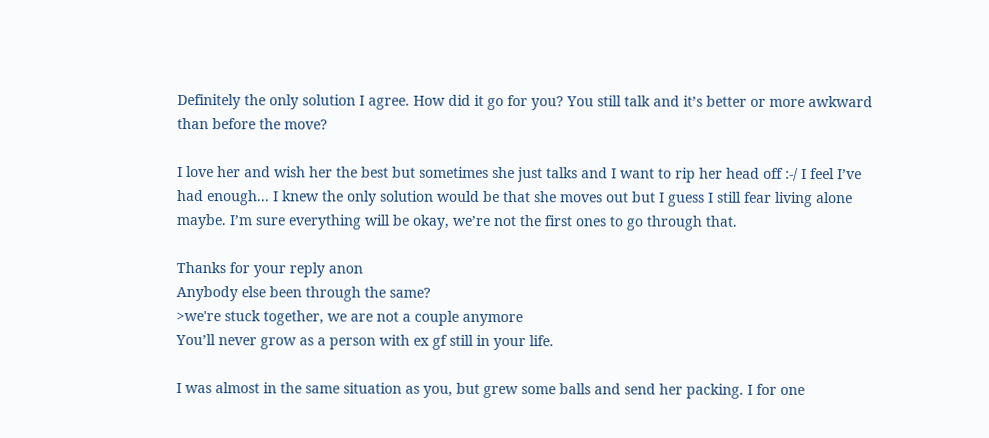Definitely the only solution I agree. How did it go for you? You still talk and it’s better or more awkward than before the move?

I love her and wish her the best but sometimes she just talks and I want to rip her head off :-/ I feel I’ve had enough... I knew the only solution would be that she moves out but I guess I still fear living alone maybe. I’m sure everything will be okay, we’re not the first ones to go through that.

Thanks for your reply anon
Anybody else been through the same?
>we're stuck together, we are not a couple anymore
You’ll never grow as a person with ex gf still in your life.

I was almost in the same situation as you, but grew some balls and send her packing. I for one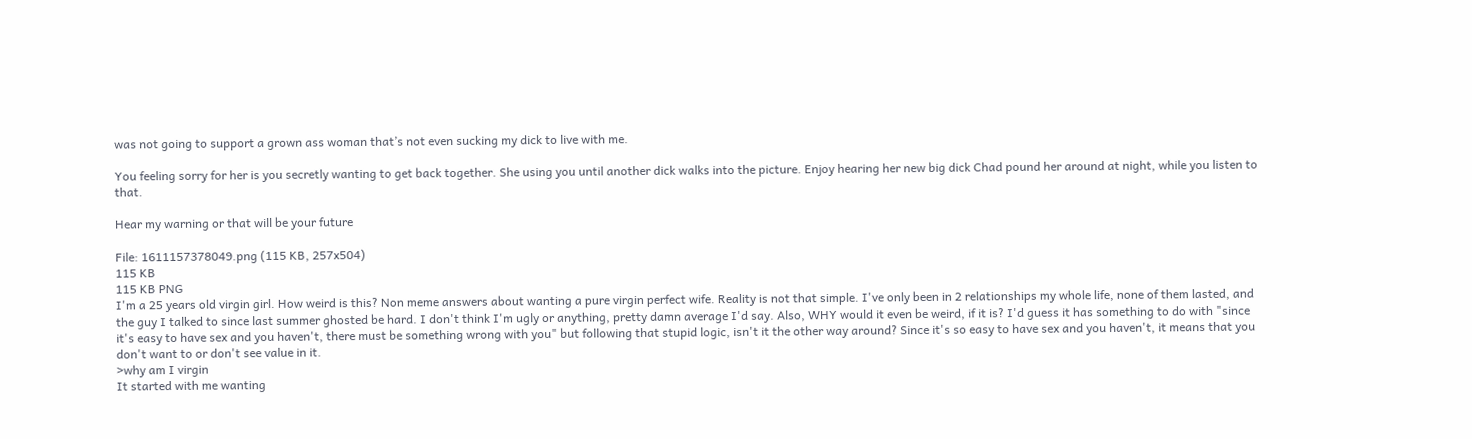was not going to support a grown ass woman that’s not even sucking my dick to live with me.

You feeling sorry for her is you secretly wanting to get back together. She using you until another dick walks into the picture. Enjoy hearing her new big dick Chad pound her around at night, while you listen to that.

Hear my warning or that will be your future

File: 1611157378049.png (115 KB, 257x504)
115 KB
115 KB PNG
I'm a 25 years old virgin girl. How weird is this? Non meme answers about wanting a pure virgin perfect wife. Reality is not that simple. I've only been in 2 relationships my whole life, none of them lasted, and the guy I talked to since last summer ghosted be hard. I don't think I'm ugly or anything, pretty damn average I'd say. Also, WHY would it even be weird, if it is? I'd guess it has something to do with "since it's easy to have sex and you haven't, there must be something wrong with you" but following that stupid logic, isn't it the other way around? Since it's so easy to have sex and you haven't, it means that you don't want to or don't see value in it.
>why am I virgin
It started with me wanting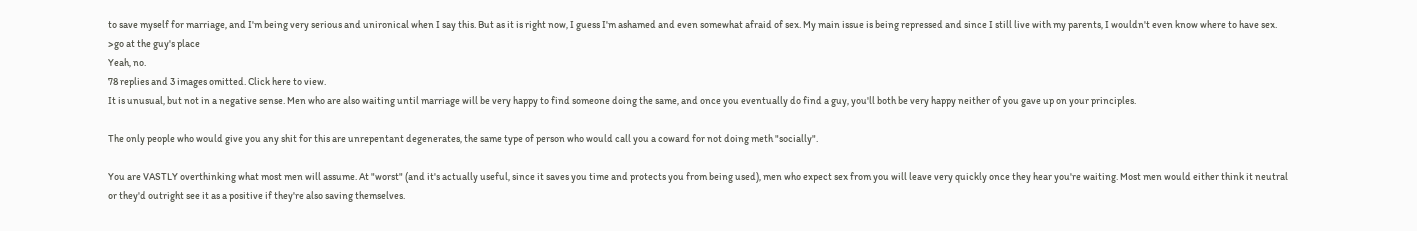to save myself for marriage, and I'm being very serious and unironical when I say this. But as it is right now, I guess I'm ashamed and even somewhat afraid of sex. My main issue is being repressed and since I still live with my parents, I wouldn't even know where to have sex.
>go at the guy's place
Yeah, no.
78 replies and 3 images omitted. Click here to view.
It is unusual, but not in a negative sense. Men who are also waiting until marriage will be very happy to find someone doing the same, and once you eventually do find a guy, you'll both be very happy neither of you gave up on your principles.

The only people who would give you any shit for this are unrepentant degenerates, the same type of person who would call you a coward for not doing meth "socially".

You are VASTLY overthinking what most men will assume. At "worst" (and it's actually useful, since it saves you time and protects you from being used), men who expect sex from you will leave very quickly once they hear you're waiting. Most men would either think it neutral or they'd outright see it as a positive if they're also saving themselves.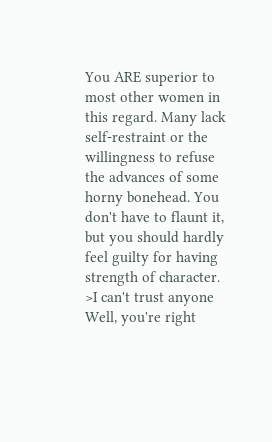You ARE superior to most other women in this regard. Many lack self-restraint or the willingness to refuse the advances of some horny bonehead. You don't have to flaunt it, but you should hardly feel guilty for having strength of character.
>I can't trust anyone
Well, you're right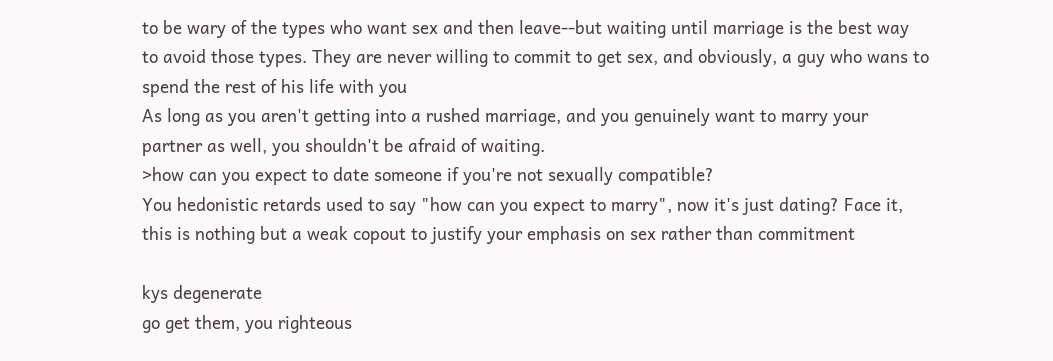to be wary of the types who want sex and then leave--but waiting until marriage is the best way to avoid those types. They are never willing to commit to get sex, and obviously, a guy who wans to spend the rest of his life with you
As long as you aren't getting into a rushed marriage, and you genuinely want to marry your partner as well, you shouldn't be afraid of waiting.
>how can you expect to date someone if you're not sexually compatible?
You hedonistic retards used to say "how can you expect to marry", now it's just dating? Face it, this is nothing but a weak copout to justify your emphasis on sex rather than commitment

kys degenerate
go get them, you righteous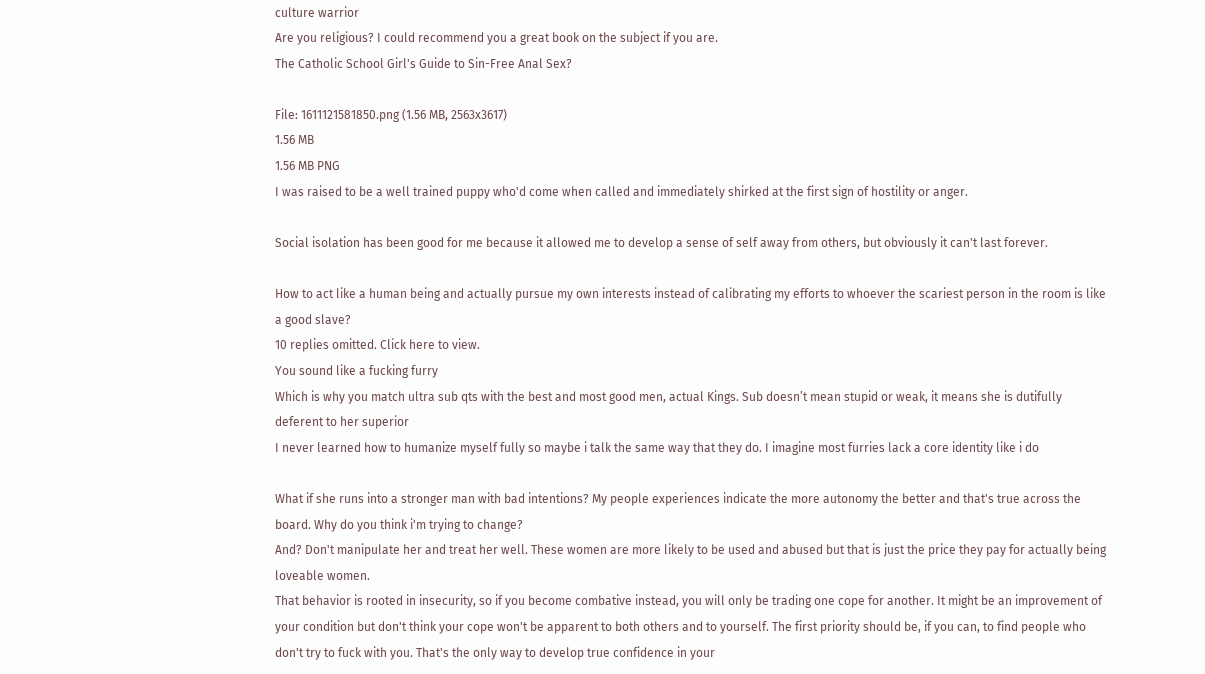culture warrior
Are you religious? I could recommend you a great book on the subject if you are.
The Catholic School Girl's Guide to Sin-Free Anal Sex?

File: 1611121581850.png (1.56 MB, 2563x3617)
1.56 MB
1.56 MB PNG
I was raised to be a well trained puppy who'd come when called and immediately shirked at the first sign of hostility or anger.

Social isolation has been good for me because it allowed me to develop a sense of self away from others, but obviously it can't last forever.

How to act like a human being and actually pursue my own interests instead of calibrating my efforts to whoever the scariest person in the room is like a good slave?
10 replies omitted. Click here to view.
You sound like a fucking furry
Which is why you match ultra sub qts with the best and most good men, actual Kings. Sub doesn’t mean stupid or weak, it means she is dutifully deferent to her superior
I never learned how to humanize myself fully so maybe i talk the same way that they do. I imagine most furries lack a core identity like i do

What if she runs into a stronger man with bad intentions? My people experiences indicate the more autonomy the better and that's true across the board. Why do you think i'm trying to change?
And? Don't manipulate her and treat her well. These women are more likely to be used and abused but that is just the price they pay for actually being loveable women.
That behavior is rooted in insecurity, so if you become combative instead, you will only be trading one cope for another. It might be an improvement of your condition but don't think your cope won't be apparent to both others and to yourself. The first priority should be, if you can, to find people who don't try to fuck with you. That's the only way to develop true confidence in your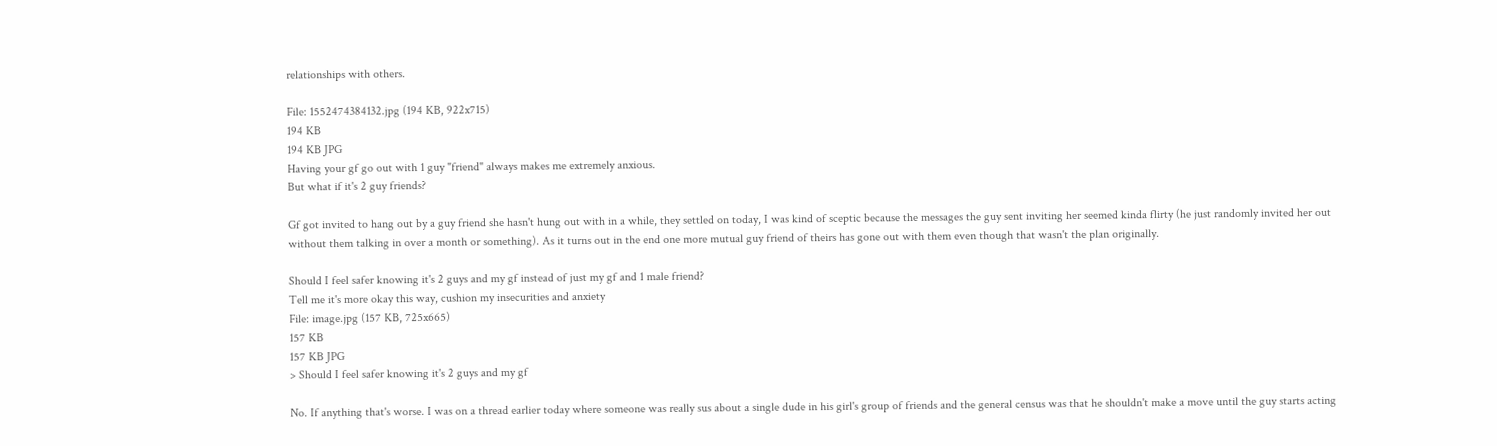relationships with others.

File: 1552474384132.jpg (194 KB, 922x715)
194 KB
194 KB JPG
Having your gf go out with 1 guy "friend" always makes me extremely anxious.
But what if it's 2 guy friends?

Gf got invited to hang out by a guy friend she hasn't hung out with in a while, they settled on today, I was kind of sceptic because the messages the guy sent inviting her seemed kinda flirty (he just randomly invited her out without them talking in over a month or something). As it turns out in the end one more mutual guy friend of theirs has gone out with them even though that wasn't the plan originally.

Should I feel safer knowing it's 2 guys and my gf instead of just my gf and 1 male friend?
Tell me it's more okay this way, cushion my insecurities and anxiety
File: image.jpg (157 KB, 725x665)
157 KB
157 KB JPG
> Should I feel safer knowing it's 2 guys and my gf

No. If anything that's worse. I was on a thread earlier today where someone was really sus about a single dude in his girl's group of friends and the general census was that he shouldn't make a move until the guy starts acting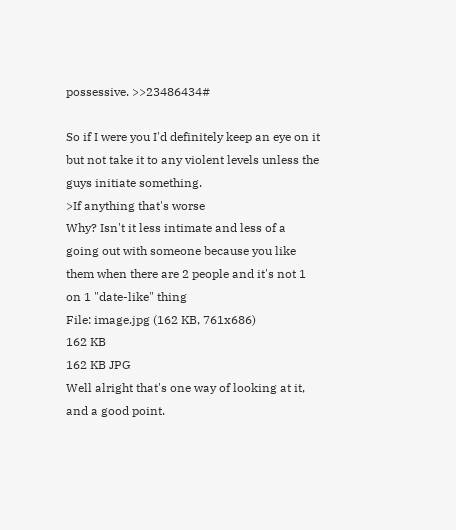possessive. >>23486434#

So if I were you I'd definitely keep an eye on it but not take it to any violent levels unless the guys initiate something.
>If anything that's worse
Why? Isn't it less intimate and less of a going out with someone because you like them when there are 2 people and it's not 1 on 1 "date-like" thing
File: image.jpg (162 KB, 761x686)
162 KB
162 KB JPG
Well alright that's one way of looking at it, and a good point.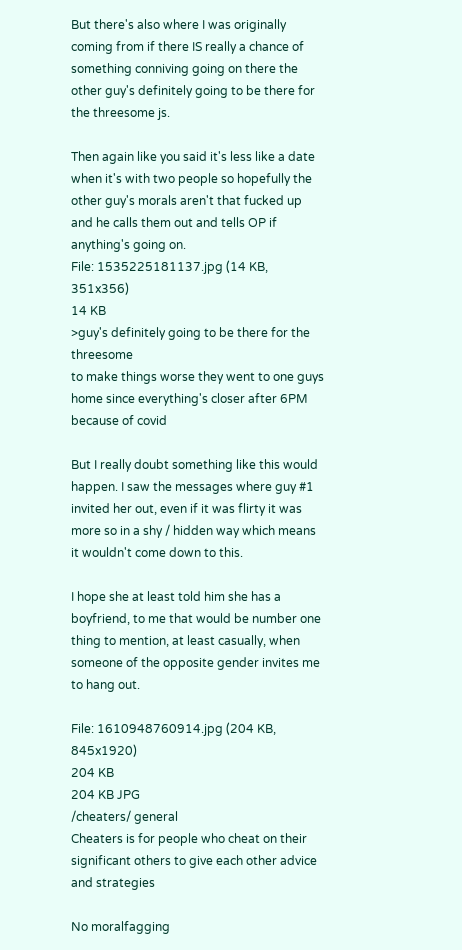But there's also where I was originally coming from if there IS really a chance of something conniving going on there the other guy's definitely going to be there for the threesome js.

Then again like you said it's less like a date when it's with two people so hopefully the other guy's morals aren't that fucked up and he calls them out and tells OP if anything's going on.
File: 1535225181137.jpg (14 KB, 351x356)
14 KB
>guy's definitely going to be there for the threesome
to make things worse they went to one guys home since everything's closer after 6PM because of covid

But I really doubt something like this would happen. I saw the messages where guy #1 invited her out, even if it was flirty it was more so in a shy / hidden way which means it wouldn't come down to this.

I hope she at least told him she has a boyfriend, to me that would be number one thing to mention, at least casually, when someone of the opposite gender invites me to hang out.

File: 1610948760914.jpg (204 KB, 845x1920)
204 KB
204 KB JPG
/cheaters/ general
Cheaters is for people who cheat on their significant others to give each other advice and strategies

No moralfagging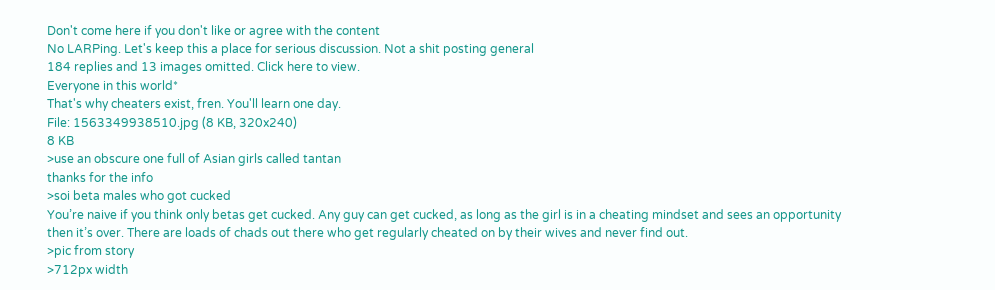Don't come here if you don't like or agree with the content
No LARPing. Let's keep this a place for serious discussion. Not a shit posting general
184 replies and 13 images omitted. Click here to view.
Everyone in this world*
That's why cheaters exist, fren. You'll learn one day.
File: 1563349938510.jpg (8 KB, 320x240)
8 KB
>use an obscure one full of Asian girls called tantan
thanks for the info
>soi beta males who got cucked
You’re naive if you think only betas get cucked. Any guy can get cucked, as long as the girl is in a cheating mindset and sees an opportunity then it’s over. There are loads of chads out there who get regularly cheated on by their wives and never find out.
>pic from story
>712px width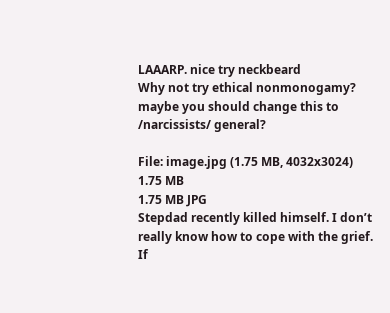LAAARP. nice try neckbeard
Why not try ethical nonmonogamy?
maybe you should change this to /narcissists/ general?

File: image.jpg (1.75 MB, 4032x3024)
1.75 MB
1.75 MB JPG
Stepdad recently killed himself. I don’t really know how to cope with the grief. If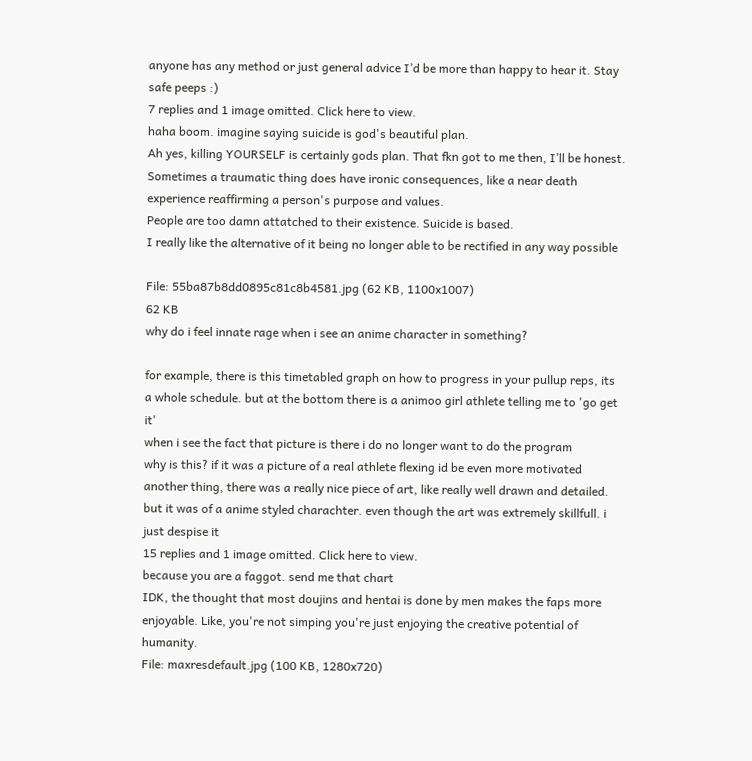anyone has any method or just general advice I’d be more than happy to hear it. Stay safe peeps :)
7 replies and 1 image omitted. Click here to view.
haha boom. imagine saying suicide is god's beautiful plan.
Ah yes, killing YOURSELF is certainly gods plan. That fkn got to me then, I’ll be honest.
Sometimes a traumatic thing does have ironic consequences, like a near death experience reaffirming a person's purpose and values.
People are too damn attatched to their existence. Suicide is based.
I really like the alternative of it being no longer able to be rectified in any way possible

File: 55ba87b8dd0895c81c8b4581.jpg (62 KB, 1100x1007)
62 KB
why do i feel innate rage when i see an anime character in something?

for example, there is this timetabled graph on how to progress in your pullup reps, its a whole schedule. but at the bottom there is a animoo girl athlete telling me to 'go get it'
when i see the fact that picture is there i do no longer want to do the program
why is this? if it was a picture of a real athlete flexing id be even more motivated
another thing, there was a really nice piece of art, like really well drawn and detailed. but it was of a anime styled charachter. even though the art was extremely skillfull. i just despise it
15 replies and 1 image omitted. Click here to view.
because you are a faggot. send me that chart
IDK, the thought that most doujins and hentai is done by men makes the faps more enjoyable. Like, you're not simping you're just enjoying the creative potential of humanity.
File: maxresdefault.jpg (100 KB, 1280x720)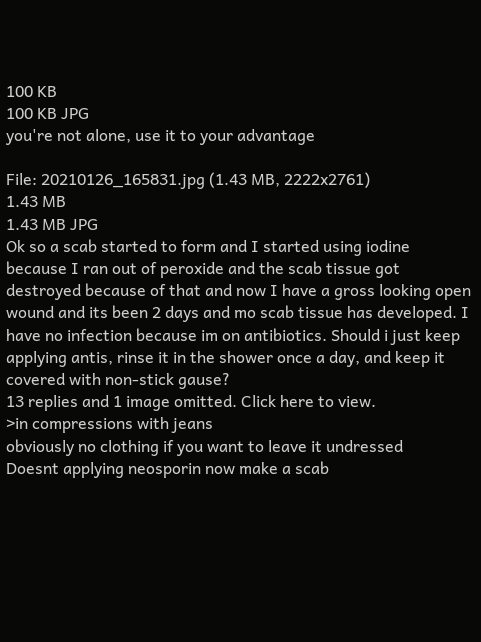100 KB
100 KB JPG
you're not alone, use it to your advantage

File: 20210126_165831.jpg (1.43 MB, 2222x2761)
1.43 MB
1.43 MB JPG
Ok so a scab started to form and I started using iodine because I ran out of peroxide and the scab tissue got destroyed because of that and now I have a gross looking open wound and its been 2 days and mo scab tissue has developed. I have no infection because im on antibiotics. Should i just keep applying antis, rinse it in the shower once a day, and keep it covered with non-stick gause?
13 replies and 1 image omitted. Click here to view.
>in compressions with jeans
obviously no clothing if you want to leave it undressed
Doesnt applying neosporin now make a scab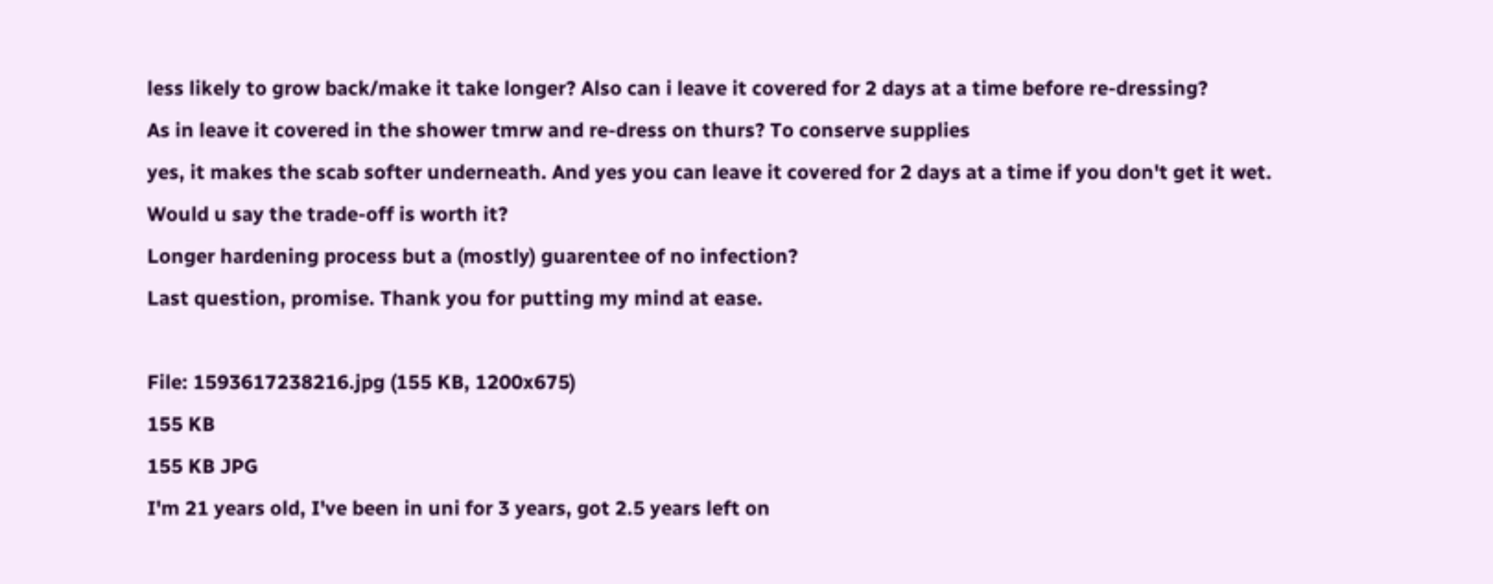less likely to grow back/make it take longer? Also can i leave it covered for 2 days at a time before re-dressing?
As in leave it covered in the shower tmrw and re-dress on thurs? To conserve supplies
yes, it makes the scab softer underneath. And yes you can leave it covered for 2 days at a time if you don't get it wet.
Would u say the trade-off is worth it?
Longer hardening process but a (mostly) guarentee of no infection?
Last question, promise. Thank you for putting my mind at ease.

File: 1593617238216.jpg (155 KB, 1200x675)
155 KB
155 KB JPG
I'm 21 years old, I've been in uni for 3 years, got 2.5 years left on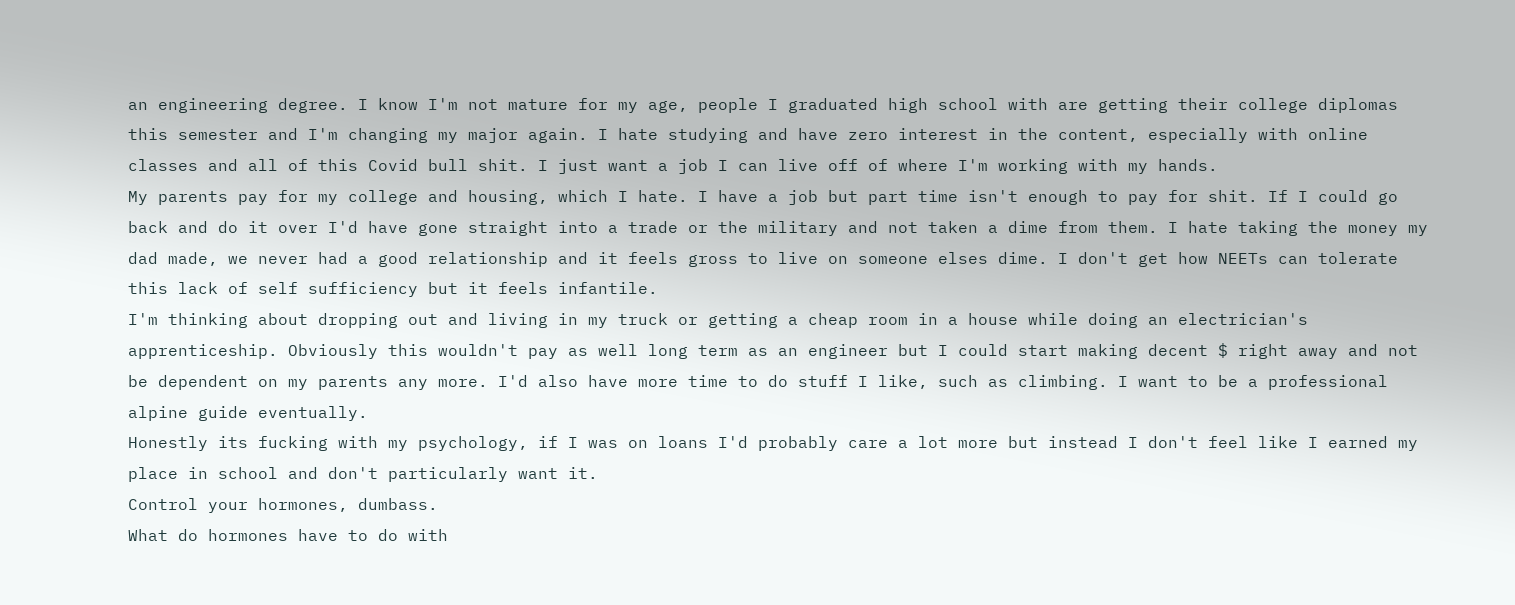an engineering degree. I know I'm not mature for my age, people I graduated high school with are getting their college diplomas this semester and I'm changing my major again. I hate studying and have zero interest in the content, especially with online classes and all of this Covid bull shit. I just want a job I can live off of where I'm working with my hands.
My parents pay for my college and housing, which I hate. I have a job but part time isn't enough to pay for shit. If I could go back and do it over I'd have gone straight into a trade or the military and not taken a dime from them. I hate taking the money my dad made, we never had a good relationship and it feels gross to live on someone elses dime. I don't get how NEETs can tolerate this lack of self sufficiency but it feels infantile.
I'm thinking about dropping out and living in my truck or getting a cheap room in a house while doing an electrician's apprenticeship. Obviously this wouldn't pay as well long term as an engineer but I could start making decent $ right away and not be dependent on my parents any more. I'd also have more time to do stuff I like, such as climbing. I want to be a professional alpine guide eventually.
Honestly its fucking with my psychology, if I was on loans I'd probably care a lot more but instead I don't feel like I earned my place in school and don't particularly want it.
Control your hormones, dumbass.
What do hormones have to do with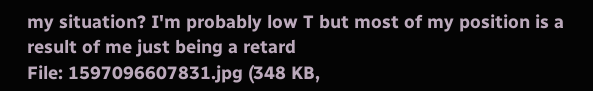my situation? I'm probably low T but most of my position is a result of me just being a retard
File: 1597096607831.jpg (348 KB,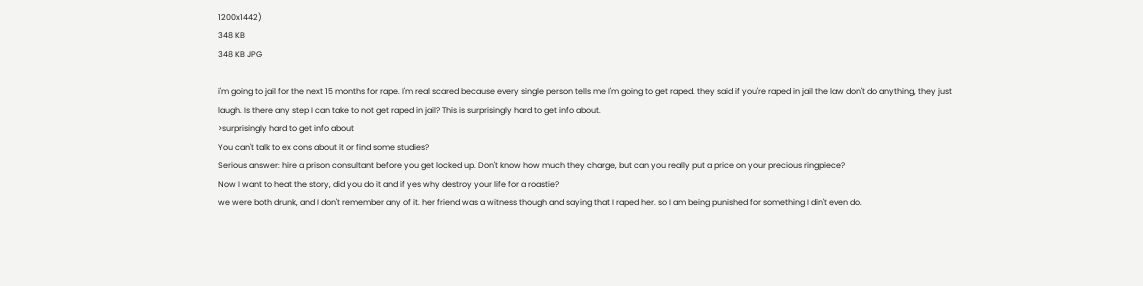1200x1442)
348 KB
348 KB JPG

i'm going to jail for the next 15 months for rape. I'm real scared because every single person tells me I'm going to get raped. they said if you're raped in jail the law don't do anything, they just laugh. Is there any step I can take to not get raped in jail? This is surprisingly hard to get info about.
>surprisingly hard to get info about
You can't talk to ex cons about it or find some studies?
Serious answer: hire a prison consultant before you get locked up. Don't know how much they charge, but can you really put a price on your precious ringpiece?
Now I want to heat the story, did you do it and if yes why destroy your life for a roastie?
we were both drunk, and I don't remember any of it. her friend was a witness though and saying that I raped her. so I am being punished for something I din't even do.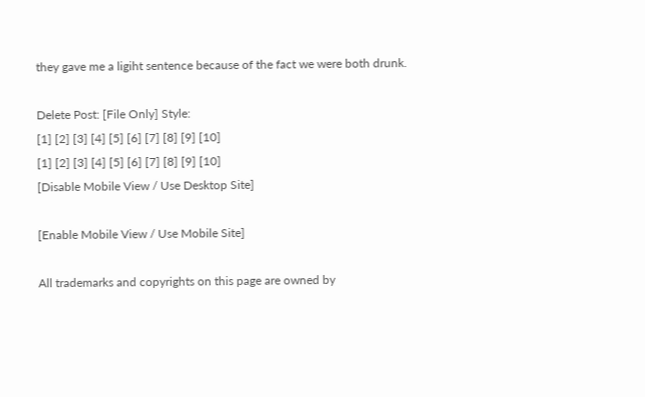they gave me a ligiht sentence because of the fact we were both drunk.

Delete Post: [File Only] Style:
[1] [2] [3] [4] [5] [6] [7] [8] [9] [10]
[1] [2] [3] [4] [5] [6] [7] [8] [9] [10]
[Disable Mobile View / Use Desktop Site]

[Enable Mobile View / Use Mobile Site]

All trademarks and copyrights on this page are owned by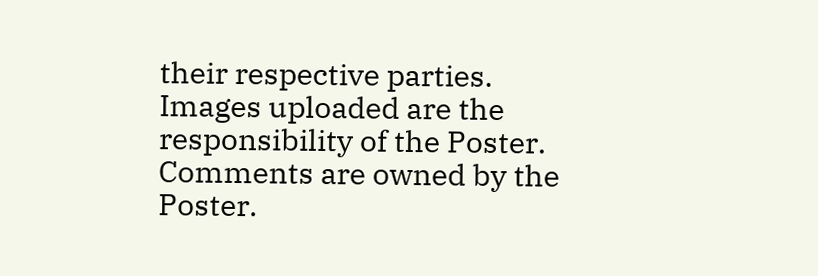their respective parties. Images uploaded are the responsibility of the Poster. Comments are owned by the Poster.